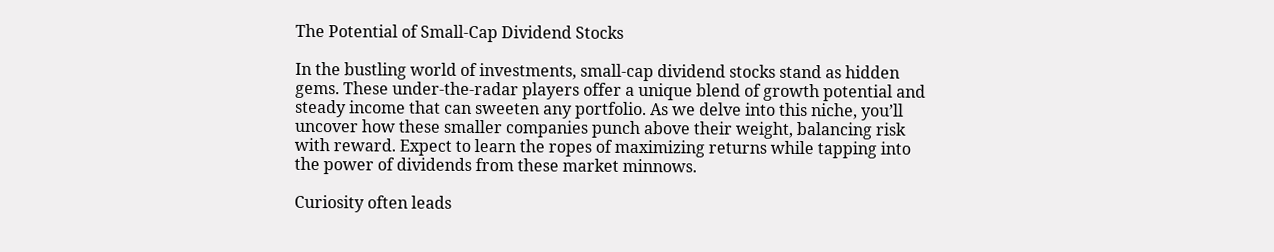The Potential of Small-Cap Dividend Stocks

In the bustling world of investments, small-cap dividend stocks stand as hidden gems. These under-the-radar players offer a unique blend of growth potential and steady income that can sweeten any portfolio. As we delve into this niche, you’ll uncover how these smaller companies punch above their weight, balancing risk with reward. Expect to learn the ropes of maximizing returns while tapping into the power of dividends from these market minnows.

Curiosity often leads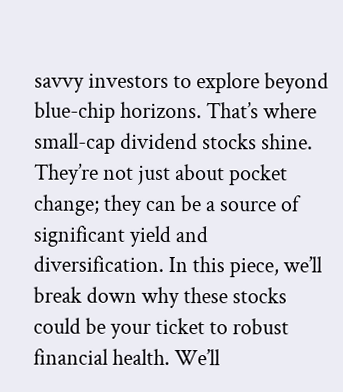savvy investors to explore beyond blue-chip horizons. That’s where small-cap dividend stocks shine. They’re not just about pocket change; they can be a source of significant yield and diversification. In this piece, we’ll break down why these stocks could be your ticket to robust financial health. We’ll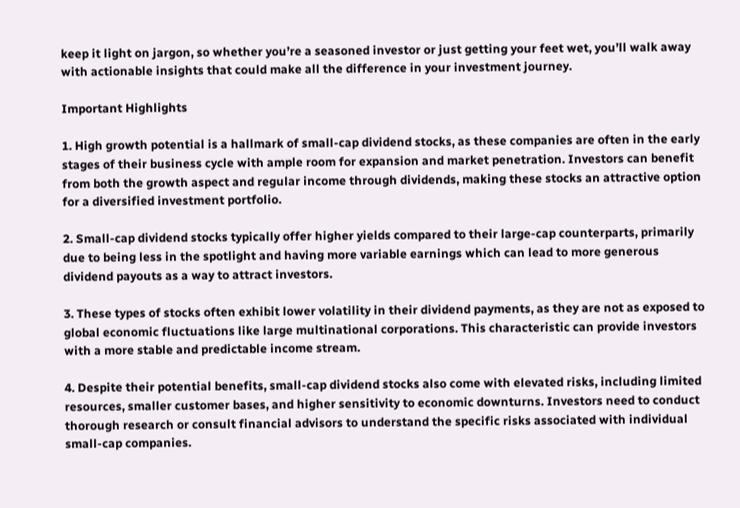keep it light on jargon, so whether you’re a seasoned investor or just getting your feet wet, you’ll walk away with actionable insights that could make all the difference in your investment journey.

Important Highlights

1. High growth potential is a hallmark of small-cap dividend stocks, as these companies are often in the early stages of their business cycle with ample room for expansion and market penetration. Investors can benefit from both the growth aspect and regular income through dividends, making these stocks an attractive option for a diversified investment portfolio.

2. Small-cap dividend stocks typically offer higher yields compared to their large-cap counterparts, primarily due to being less in the spotlight and having more variable earnings which can lead to more generous dividend payouts as a way to attract investors.

3. These types of stocks often exhibit lower volatility in their dividend payments, as they are not as exposed to global economic fluctuations like large multinational corporations. This characteristic can provide investors with a more stable and predictable income stream.

4. Despite their potential benefits, small-cap dividend stocks also come with elevated risks, including limited resources, smaller customer bases, and higher sensitivity to economic downturns. Investors need to conduct thorough research or consult financial advisors to understand the specific risks associated with individual small-cap companies.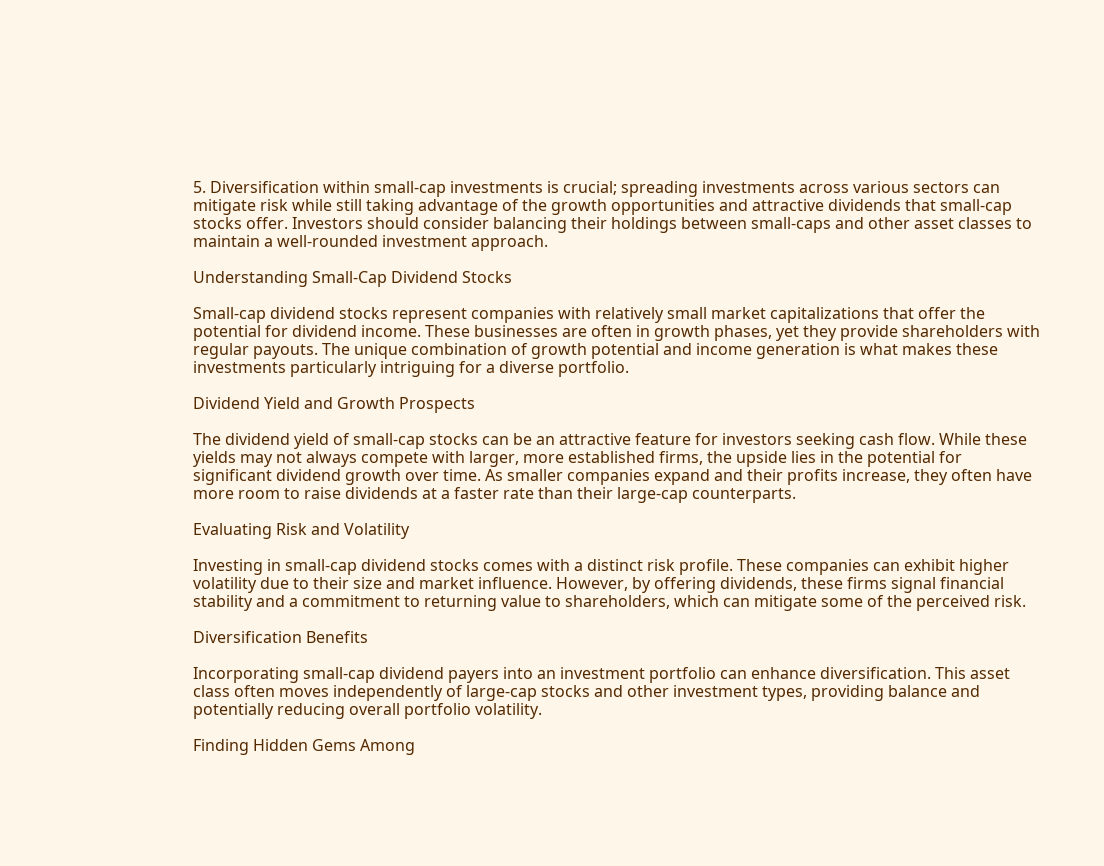5. Diversification within small-cap investments is crucial; spreading investments across various sectors can mitigate risk while still taking advantage of the growth opportunities and attractive dividends that small-cap stocks offer. Investors should consider balancing their holdings between small-caps and other asset classes to maintain a well-rounded investment approach.

Understanding Small-Cap Dividend Stocks

Small-cap dividend stocks represent companies with relatively small market capitalizations that offer the potential for dividend income. These businesses are often in growth phases, yet they provide shareholders with regular payouts. The unique combination of growth potential and income generation is what makes these investments particularly intriguing for a diverse portfolio.

Dividend Yield and Growth Prospects

The dividend yield of small-cap stocks can be an attractive feature for investors seeking cash flow. While these yields may not always compete with larger, more established firms, the upside lies in the potential for significant dividend growth over time. As smaller companies expand and their profits increase, they often have more room to raise dividends at a faster rate than their large-cap counterparts.

Evaluating Risk and Volatility

Investing in small-cap dividend stocks comes with a distinct risk profile. These companies can exhibit higher volatility due to their size and market influence. However, by offering dividends, these firms signal financial stability and a commitment to returning value to shareholders, which can mitigate some of the perceived risk.

Diversification Benefits

Incorporating small-cap dividend payers into an investment portfolio can enhance diversification. This asset class often moves independently of large-cap stocks and other investment types, providing balance and potentially reducing overall portfolio volatility.

Finding Hidden Gems Among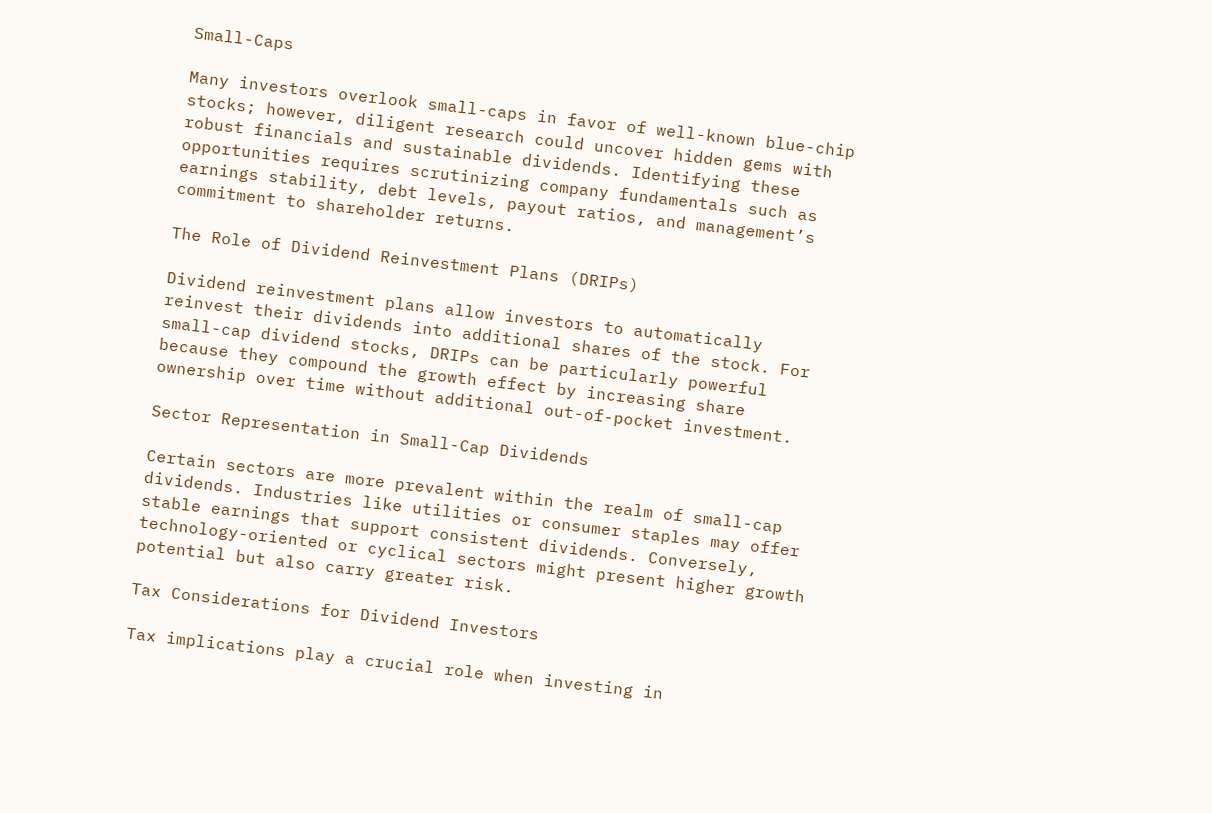Small-Caps

Many investors overlook small-caps in favor of well-known blue-chip stocks; however, diligent research could uncover hidden gems with robust financials and sustainable dividends. Identifying these opportunities requires scrutinizing company fundamentals such as earnings stability, debt levels, payout ratios, and management’s commitment to shareholder returns.

The Role of Dividend Reinvestment Plans (DRIPs)

Dividend reinvestment plans allow investors to automatically reinvest their dividends into additional shares of the stock. For small-cap dividend stocks, DRIPs can be particularly powerful because they compound the growth effect by increasing share ownership over time without additional out-of-pocket investment.

Sector Representation in Small-Cap Dividends

Certain sectors are more prevalent within the realm of small-cap dividends. Industries like utilities or consumer staples may offer stable earnings that support consistent dividends. Conversely, technology-oriented or cyclical sectors might present higher growth potential but also carry greater risk.

Tax Considerations for Dividend Investors

Tax implications play a crucial role when investing in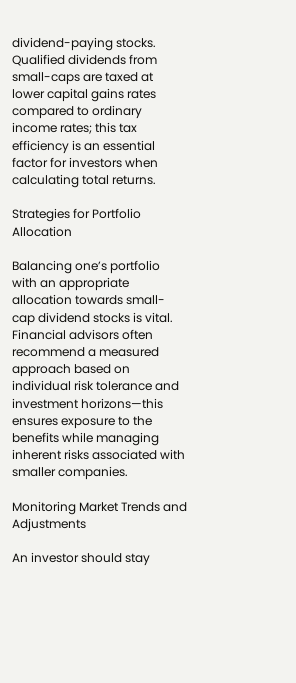dividend-paying stocks. Qualified dividends from small-caps are taxed at lower capital gains rates compared to ordinary income rates; this tax efficiency is an essential factor for investors when calculating total returns.

Strategies for Portfolio Allocation

Balancing one’s portfolio with an appropriate allocation towards small-cap dividend stocks is vital. Financial advisors often recommend a measured approach based on individual risk tolerance and investment horizons—this ensures exposure to the benefits while managing inherent risks associated with smaller companies.

Monitoring Market Trends and Adjustments

An investor should stay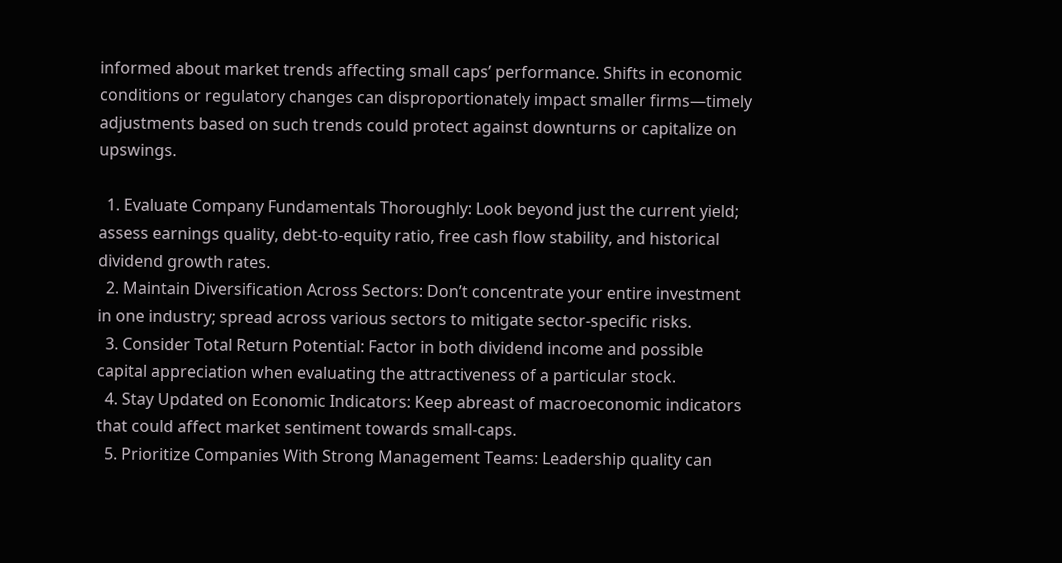informed about market trends affecting small caps’ performance. Shifts in economic conditions or regulatory changes can disproportionately impact smaller firms—timely adjustments based on such trends could protect against downturns or capitalize on upswings.

  1. Evaluate Company Fundamentals Thoroughly: Look beyond just the current yield; assess earnings quality, debt-to-equity ratio, free cash flow stability, and historical dividend growth rates.
  2. Maintain Diversification Across Sectors: Don’t concentrate your entire investment in one industry; spread across various sectors to mitigate sector-specific risks.
  3. Consider Total Return Potential: Factor in both dividend income and possible capital appreciation when evaluating the attractiveness of a particular stock.
  4. Stay Updated on Economic Indicators: Keep abreast of macroeconomic indicators that could affect market sentiment towards small-caps.
  5. Prioritize Companies With Strong Management Teams: Leadership quality can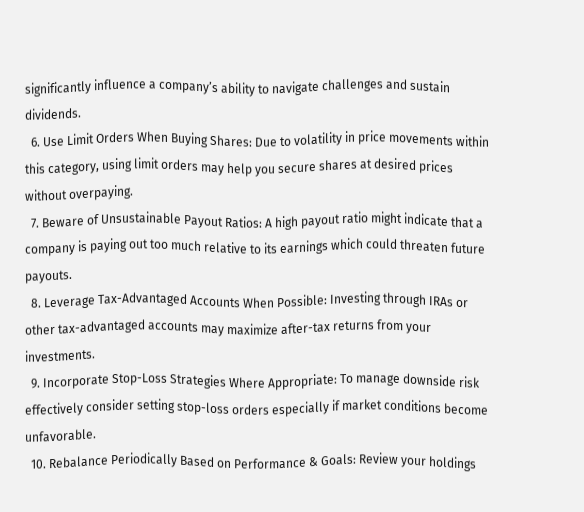significantly influence a company’s ability to navigate challenges and sustain dividends.
  6. Use Limit Orders When Buying Shares: Due to volatility in price movements within this category, using limit orders may help you secure shares at desired prices without overpaying.
  7. Beware of Unsustainable Payout Ratios: A high payout ratio might indicate that a company is paying out too much relative to its earnings which could threaten future payouts.
  8. Leverage Tax-Advantaged Accounts When Possible: Investing through IRAs or other tax-advantaged accounts may maximize after-tax returns from your investments.
  9. Incorporate Stop-Loss Strategies Where Appropriate: To manage downside risk effectively consider setting stop-loss orders especially if market conditions become unfavorable.
  10. Rebalance Periodically Based on Performance & Goals: Review your holdings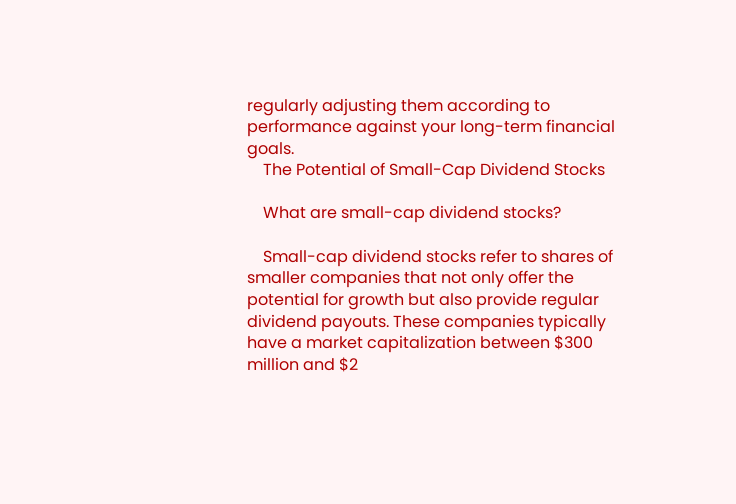regularly adjusting them according to performance against your long-term financial goals.
    The Potential of Small-Cap Dividend Stocks

    What are small-cap dividend stocks?

    Small-cap dividend stocks refer to shares of smaller companies that not only offer the potential for growth but also provide regular dividend payouts. These companies typically have a market capitalization between $300 million and $2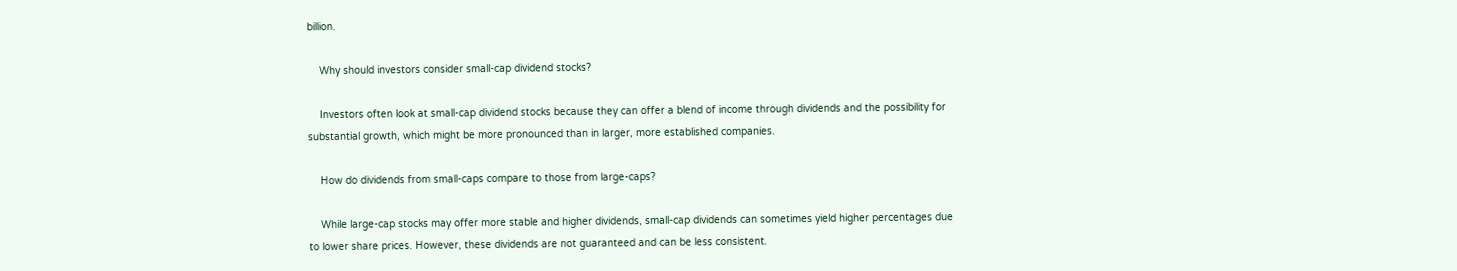billion.

    Why should investors consider small-cap dividend stocks?

    Investors often look at small-cap dividend stocks because they can offer a blend of income through dividends and the possibility for substantial growth, which might be more pronounced than in larger, more established companies.

    How do dividends from small-caps compare to those from large-caps?

    While large-cap stocks may offer more stable and higher dividends, small-cap dividends can sometimes yield higher percentages due to lower share prices. However, these dividends are not guaranteed and can be less consistent.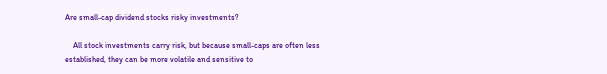Are small-cap dividend stocks risky investments?

    All stock investments carry risk, but because small-caps are often less established, they can be more volatile and sensitive to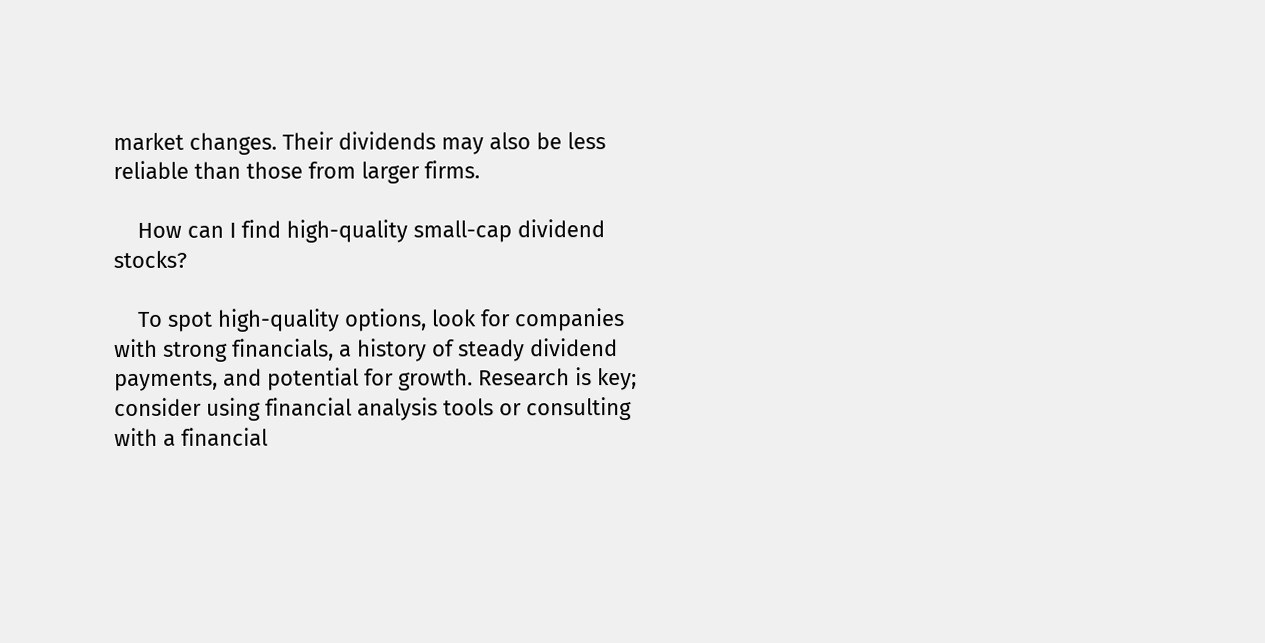market changes. Their dividends may also be less reliable than those from larger firms.

    How can I find high-quality small-cap dividend stocks?

    To spot high-quality options, look for companies with strong financials, a history of steady dividend payments, and potential for growth. Research is key; consider using financial analysis tools or consulting with a financial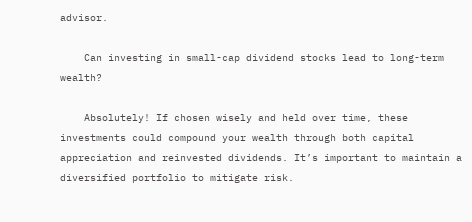advisor.

    Can investing in small-cap dividend stocks lead to long-term wealth?

    Absolutely! If chosen wisely and held over time, these investments could compound your wealth through both capital appreciation and reinvested dividends. It’s important to maintain a diversified portfolio to mitigate risk.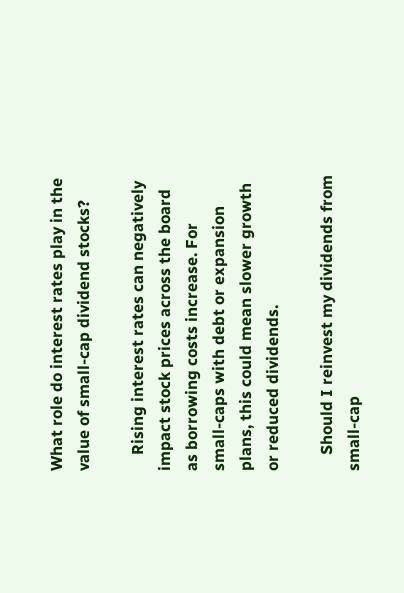What role do interest rates play in the value of small-cap dividend stocks?

    Rising interest rates can negatively impact stock prices across the board as borrowing costs increase. For small-caps with debt or expansion plans, this could mean slower growth or reduced dividends.

    Should I reinvest my dividends from small-cap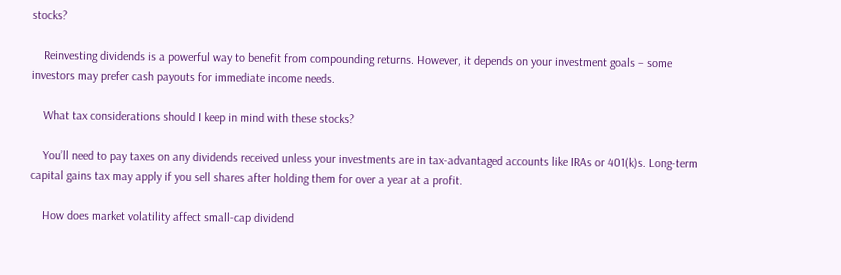stocks?

    Reinvesting dividends is a powerful way to benefit from compounding returns. However, it depends on your investment goals – some investors may prefer cash payouts for immediate income needs.

    What tax considerations should I keep in mind with these stocks?

    You’ll need to pay taxes on any dividends received unless your investments are in tax-advantaged accounts like IRAs or 401(k)s. Long-term capital gains tax may apply if you sell shares after holding them for over a year at a profit.

    How does market volatility affect small-cap dividend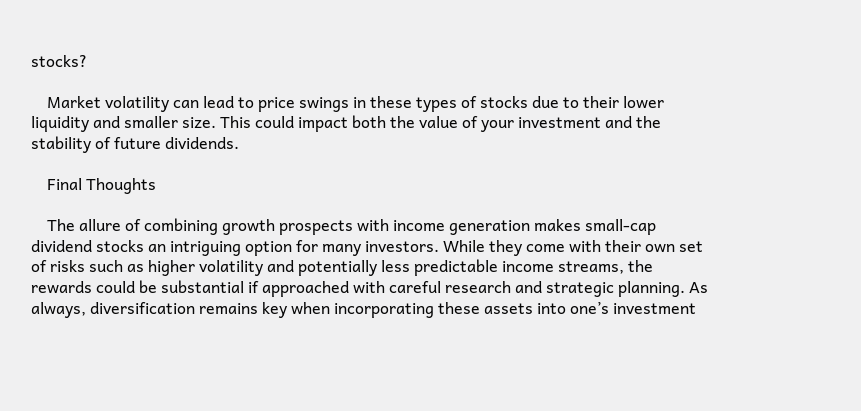stocks?

    Market volatility can lead to price swings in these types of stocks due to their lower liquidity and smaller size. This could impact both the value of your investment and the stability of future dividends.

    Final Thoughts

    The allure of combining growth prospects with income generation makes small-cap dividend stocks an intriguing option for many investors. While they come with their own set of risks such as higher volatility and potentially less predictable income streams, the rewards could be substantial if approached with careful research and strategic planning. As always, diversification remains key when incorporating these assets into one’s investment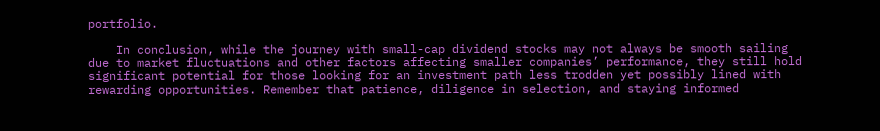portfolio.

    In conclusion, while the journey with small-cap dividend stocks may not always be smooth sailing due to market fluctuations and other factors affecting smaller companies’ performance, they still hold significant potential for those looking for an investment path less trodden yet possibly lined with rewarding opportunities. Remember that patience, diligence in selection, and staying informed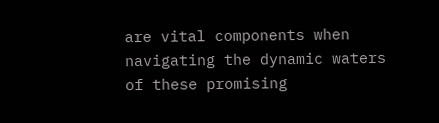are vital components when navigating the dynamic waters of these promising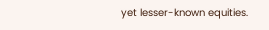yet lesser-known equities.